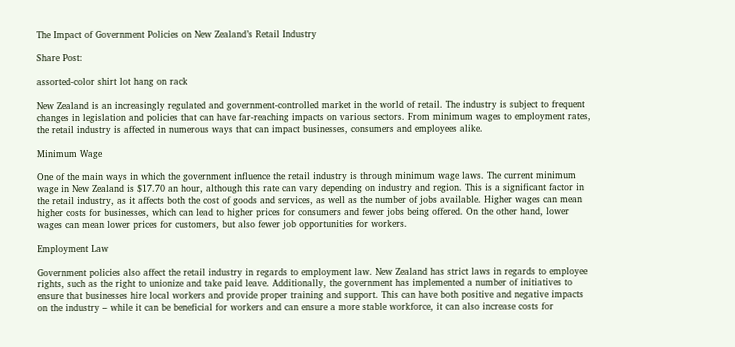The Impact of Government Policies on New Zealand’s Retail Industry

Share Post:

assorted-color shirt lot hang on rack

New Zealand is an increasingly regulated and government-controlled market in the world of retail. The industry is subject to frequent changes in legislation and policies that can have far-reaching impacts on various sectors. From minimum wages to employment rates, the retail industry is affected in numerous ways that can impact businesses, consumers and employees alike.

Minimum Wage

One of the main ways in which the government influence the retail industry is through minimum wage laws. The current minimum wage in New Zealand is $17.70 an hour, although this rate can vary depending on industry and region. This is a significant factor in the retail industry, as it affects both the cost of goods and services, as well as the number of jobs available. Higher wages can mean higher costs for businesses, which can lead to higher prices for consumers and fewer jobs being offered. On the other hand, lower wages can mean lower prices for customers, but also fewer job opportunities for workers.

Employment Law

Government policies also affect the retail industry in regards to employment law. New Zealand has strict laws in regards to employee rights, such as the right to unionize and take paid leave. Additionally, the government has implemented a number of initiatives to ensure that businesses hire local workers and provide proper training and support. This can have both positive and negative impacts on the industry – while it can be beneficial for workers and can ensure a more stable workforce, it can also increase costs for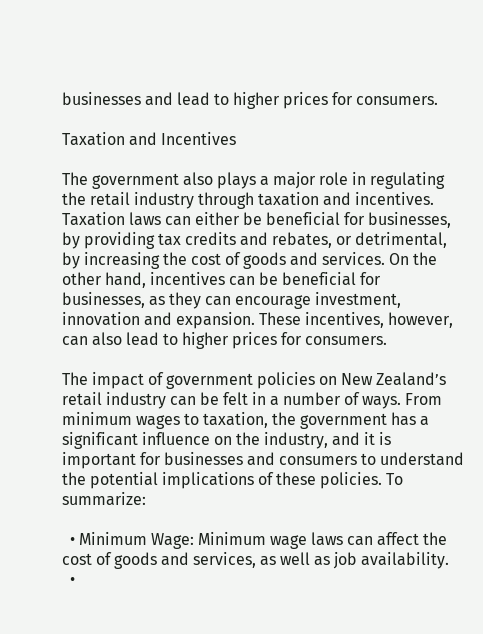businesses and lead to higher prices for consumers.

Taxation and Incentives

The government also plays a major role in regulating the retail industry through taxation and incentives. Taxation laws can either be beneficial for businesses, by providing tax credits and rebates, or detrimental, by increasing the cost of goods and services. On the other hand, incentives can be beneficial for businesses, as they can encourage investment, innovation and expansion. These incentives, however, can also lead to higher prices for consumers.

The impact of government policies on New Zealand’s retail industry can be felt in a number of ways. From minimum wages to taxation, the government has a significant influence on the industry, and it is important for businesses and consumers to understand the potential implications of these policies. To summarize:

  • Minimum Wage: Minimum wage laws can affect the cost of goods and services, as well as job availability.
  •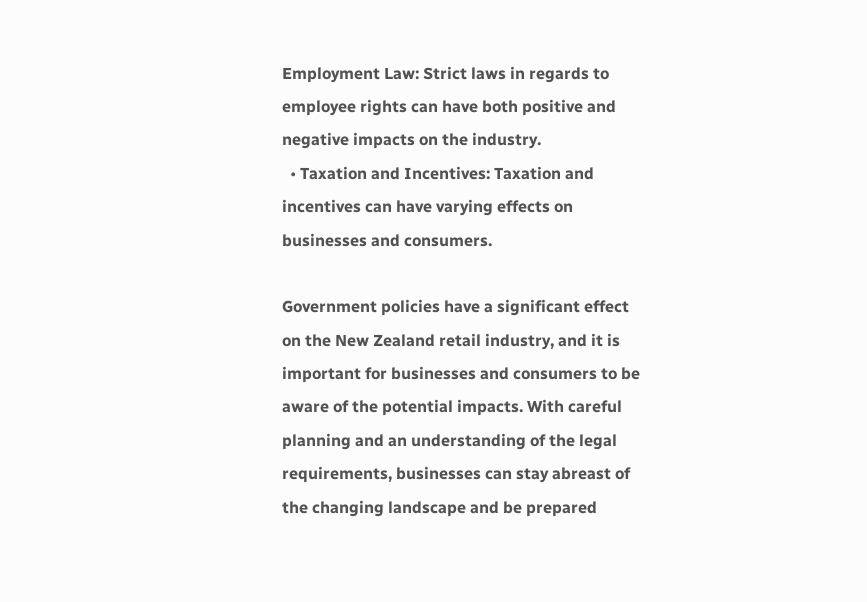Employment Law: Strict laws in regards to employee rights can have both positive and negative impacts on the industry.
  • Taxation and Incentives: Taxation and incentives can have varying effects on businesses and consumers.

Government policies have a significant effect on the New Zealand retail industry, and it is important for businesses and consumers to be aware of the potential impacts. With careful planning and an understanding of the legal requirements, businesses can stay abreast of the changing landscape and be prepared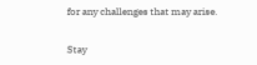for any challenges that may arise.

Stay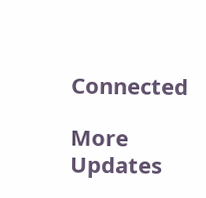Connected

More Updates